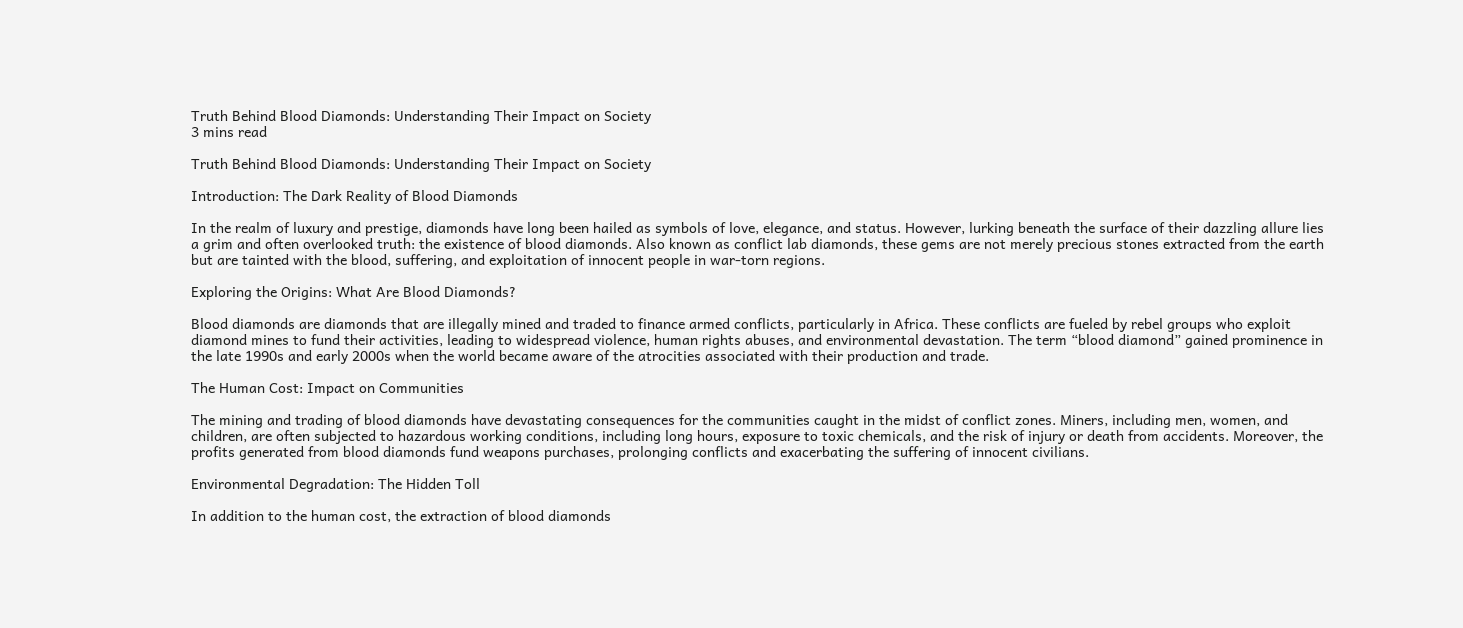Truth Behind Blood Diamonds: Understanding Their Impact on Society
3 mins read

Truth Behind Blood Diamonds: Understanding Their Impact on Society

Introduction: The Dark Reality of Blood Diamonds

In the realm of luxury and prestige, diamonds have long been hailed as symbols of love, elegance, and status. However, lurking beneath the surface of their dazzling allure lies a grim and often overlooked truth: the existence of blood diamonds. Also known as conflict lab diamonds, these gems are not merely precious stones extracted from the earth but are tainted with the blood, suffering, and exploitation of innocent people in war-torn regions.

Exploring the Origins: What Are Blood Diamonds?

Blood diamonds are diamonds that are illegally mined and traded to finance armed conflicts, particularly in Africa. These conflicts are fueled by rebel groups who exploit diamond mines to fund their activities, leading to widespread violence, human rights abuses, and environmental devastation. The term “blood diamond” gained prominence in the late 1990s and early 2000s when the world became aware of the atrocities associated with their production and trade.

The Human Cost: Impact on Communities

The mining and trading of blood diamonds have devastating consequences for the communities caught in the midst of conflict zones. Miners, including men, women, and children, are often subjected to hazardous working conditions, including long hours, exposure to toxic chemicals, and the risk of injury or death from accidents. Moreover, the profits generated from blood diamonds fund weapons purchases, prolonging conflicts and exacerbating the suffering of innocent civilians.

Environmental Degradation: The Hidden Toll

In addition to the human cost, the extraction of blood diamonds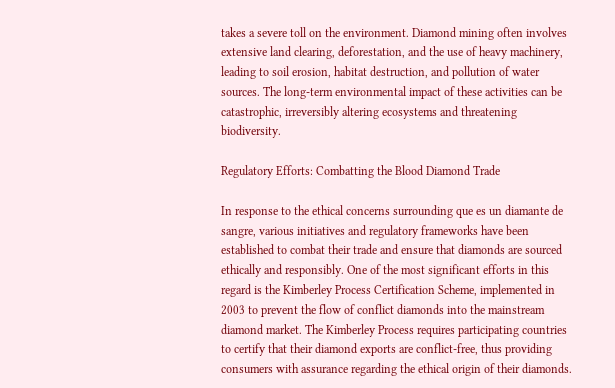takes a severe toll on the environment. Diamond mining often involves extensive land clearing, deforestation, and the use of heavy machinery, leading to soil erosion, habitat destruction, and pollution of water sources. The long-term environmental impact of these activities can be catastrophic, irreversibly altering ecosystems and threatening biodiversity.

Regulatory Efforts: Combatting the Blood Diamond Trade

In response to the ethical concerns surrounding que es un diamante de sangre, various initiatives and regulatory frameworks have been established to combat their trade and ensure that diamonds are sourced ethically and responsibly. One of the most significant efforts in this regard is the Kimberley Process Certification Scheme, implemented in 2003 to prevent the flow of conflict diamonds into the mainstream diamond market. The Kimberley Process requires participating countries to certify that their diamond exports are conflict-free, thus providing consumers with assurance regarding the ethical origin of their diamonds.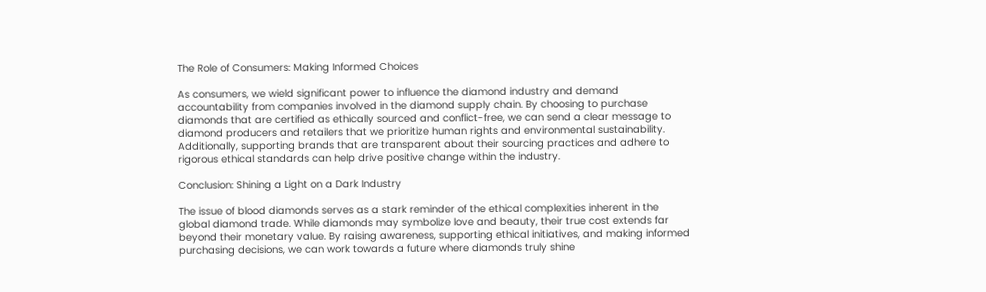The Role of Consumers: Making Informed Choices

As consumers, we wield significant power to influence the diamond industry and demand accountability from companies involved in the diamond supply chain. By choosing to purchase diamonds that are certified as ethically sourced and conflict-free, we can send a clear message to diamond producers and retailers that we prioritize human rights and environmental sustainability. Additionally, supporting brands that are transparent about their sourcing practices and adhere to rigorous ethical standards can help drive positive change within the industry.

Conclusion: Shining a Light on a Dark Industry

The issue of blood diamonds serves as a stark reminder of the ethical complexities inherent in the global diamond trade. While diamonds may symbolize love and beauty, their true cost extends far beyond their monetary value. By raising awareness, supporting ethical initiatives, and making informed purchasing decisions, we can work towards a future where diamonds truly shine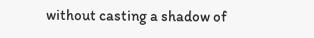without casting a shadow of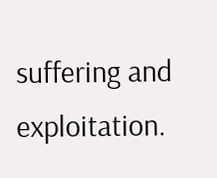suffering and exploitation.